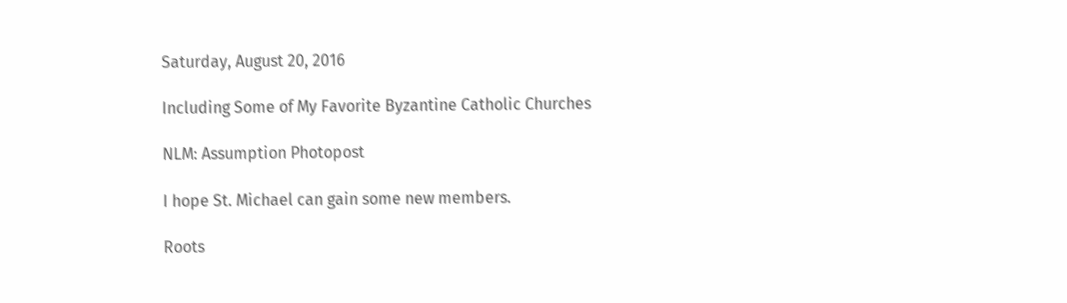Saturday, August 20, 2016

Including Some of My Favorite Byzantine Catholic Churches

NLM: Assumption Photopost

I hope St. Michael can gain some new members.

Roots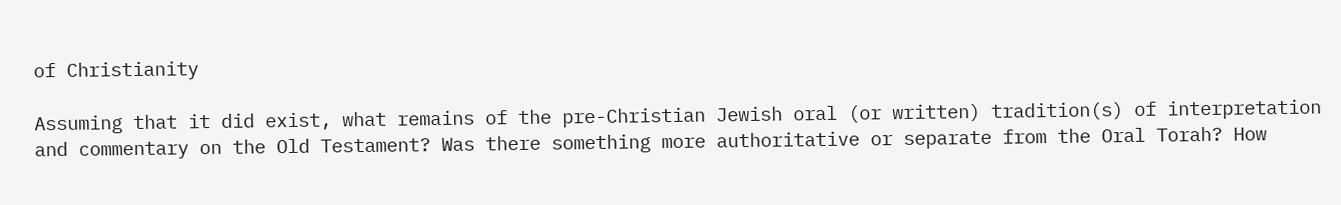of Christianity

Assuming that it did exist, what remains of the pre-Christian Jewish oral (or written) tradition(s) of interpretation and commentary on the Old Testament? Was there something more authoritative or separate from the Oral Torah? How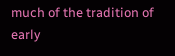much of the tradition of early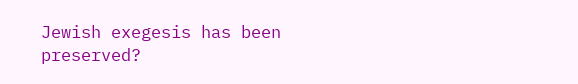Jewish exegesis has been preserved?